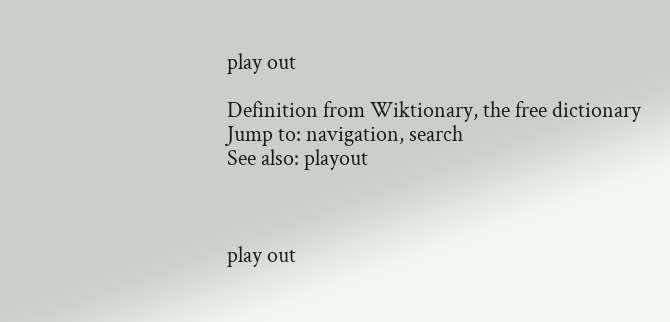play out

Definition from Wiktionary, the free dictionary
Jump to: navigation, search
See also: playout



play out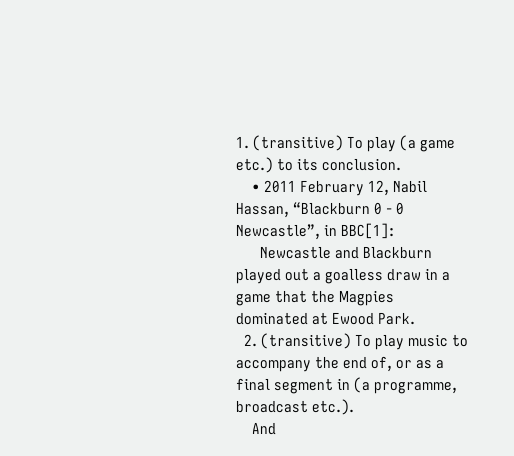1. (transitive) To play (a game etc.) to its conclusion.
    • 2011 February 12, Nabil Hassan, “Blackburn 0 - 0 Newcastle”, in BBC[1]:
      Newcastle and Blackburn played out a goalless draw in a game that the Magpies dominated at Ewood Park.
  2. (transitive) To play music to accompany the end of, or as a final segment in (a programme, broadcast etc.).
    And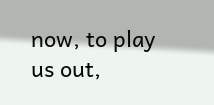now, to play us out,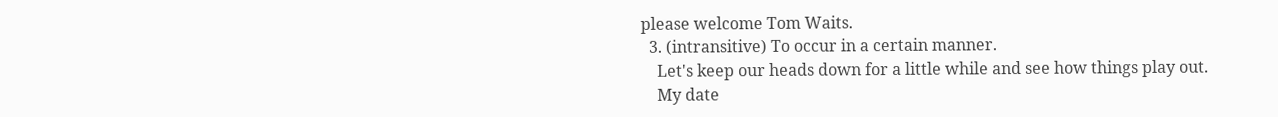please welcome Tom Waits.
  3. (intransitive) To occur in a certain manner.
    Let's keep our heads down for a little while and see how things play out.
    My date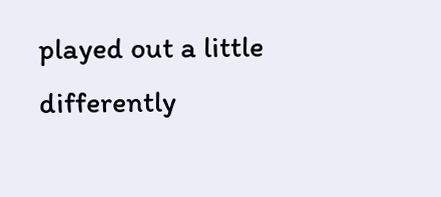played out a little differently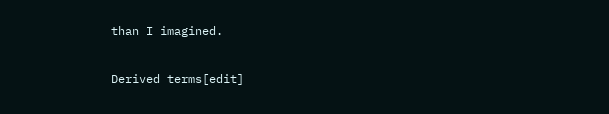than I imagined.

Derived terms[edit]